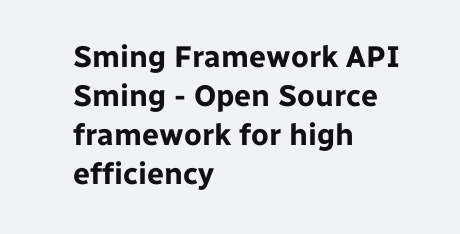Sming Framework API
Sming - Open Source framework for high efficiency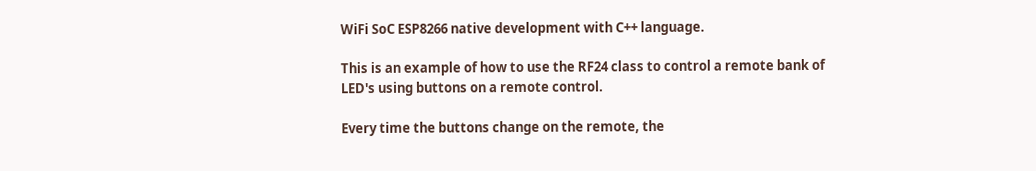WiFi SoC ESP8266 native development with C++ language.

This is an example of how to use the RF24 class to control a remote bank of LED's using buttons on a remote control.

Every time the buttons change on the remote, the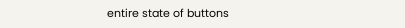entire state of buttons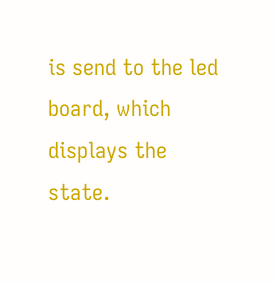is send to the led board, which displays the state.